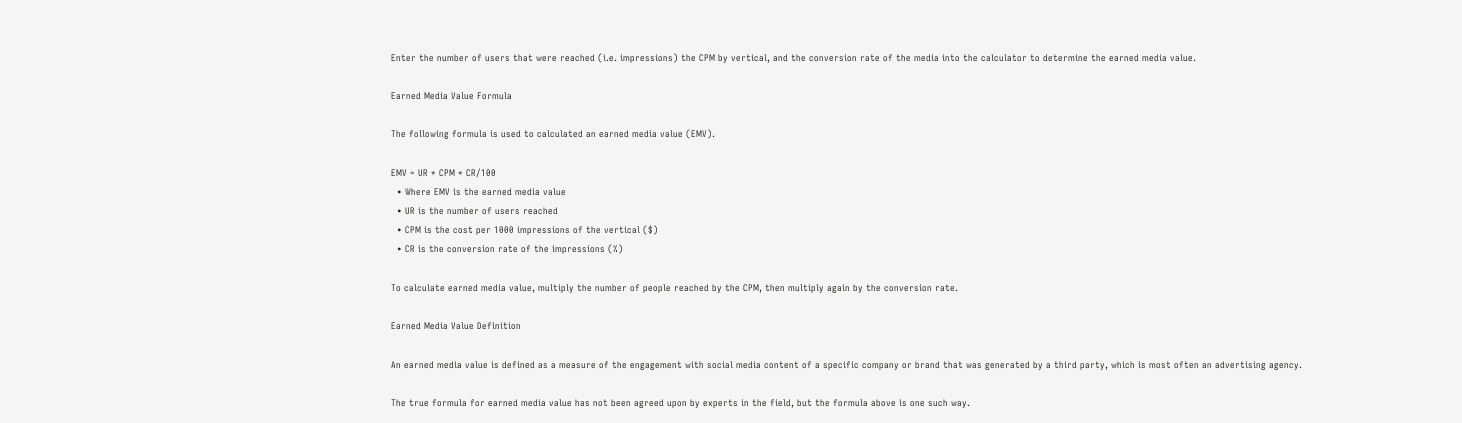Enter the number of users that were reached (i.e. impressions) the CPM by vertical, and the conversion rate of the media into the calculator to determine the earned media value.

Earned Media Value Formula

The following formula is used to calculated an earned media value (EMV).

EMV = UR * CPM * CR/100
  • Where EMV is the earned media value
  • UR is the number of users reached
  • CPM is the cost per 1000 impressions of the vertical ($)
  • CR is the conversion rate of the impressions (%)

To calculate earned media value, multiply the number of people reached by the CPM, then multiply again by the conversion rate.

Earned Media Value Definition

An earned media value is defined as a measure of the engagement with social media content of a specific company or brand that was generated by a third party, which is most often an advertising agency.

The true formula for earned media value has not been agreed upon by experts in the field, but the formula above is one such way.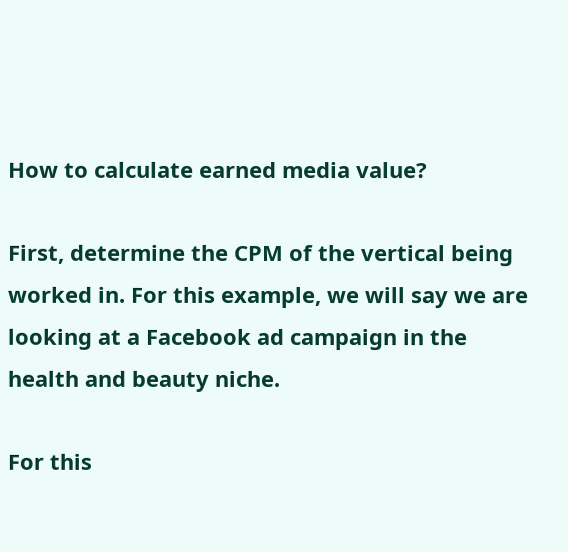How to calculate earned media value?

First, determine the CPM of the vertical being worked in. For this example, we will say we are looking at a Facebook ad campaign in the health and beauty niche.

For this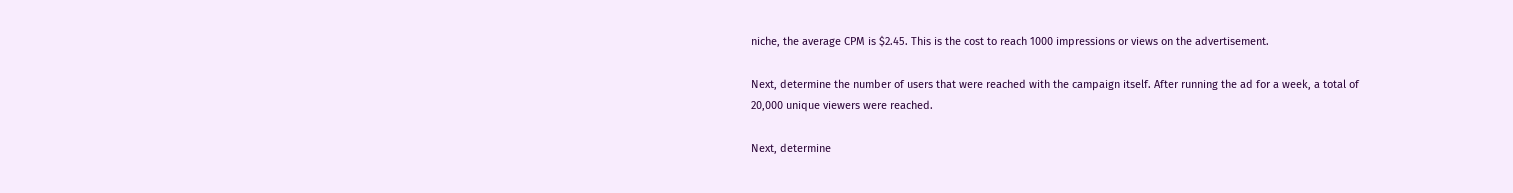niche, the average CPM is $2.45. This is the cost to reach 1000 impressions or views on the advertisement.

Next, determine the number of users that were reached with the campaign itself. After running the ad for a week, a total of 20,000 unique viewers were reached.

Next, determine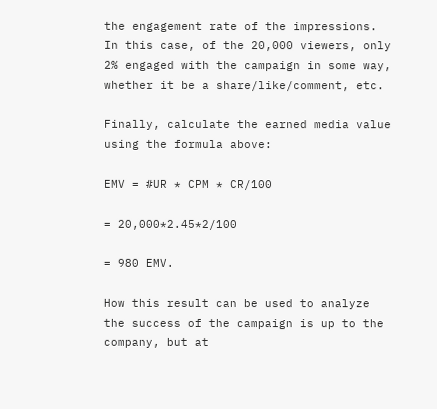the engagement rate of the impressions. In this case, of the 20,000 viewers, only 2% engaged with the campaign in some way, whether it be a share/like/comment, etc.

Finally, calculate the earned media value using the formula above:

EMV = #UR * CPM * CR/100

= 20,000*2.45*2/100

= 980 EMV.

How this result can be used to analyze the success of the campaign is up to the company, but at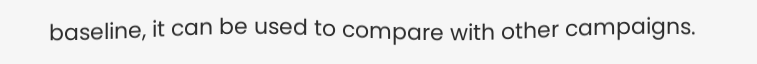baseline, it can be used to compare with other campaigns.